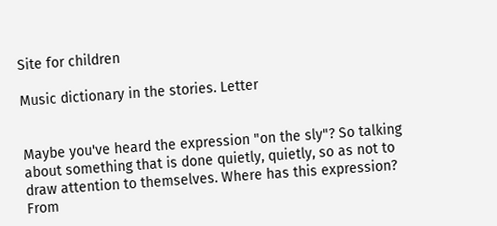Site for children

Music dictionary in the stories. Letter


Maybe you've heard the expression "on the sly"? So talking about something that is done quietly, quietly, so as not to draw attention to themselves. Where has this expression? From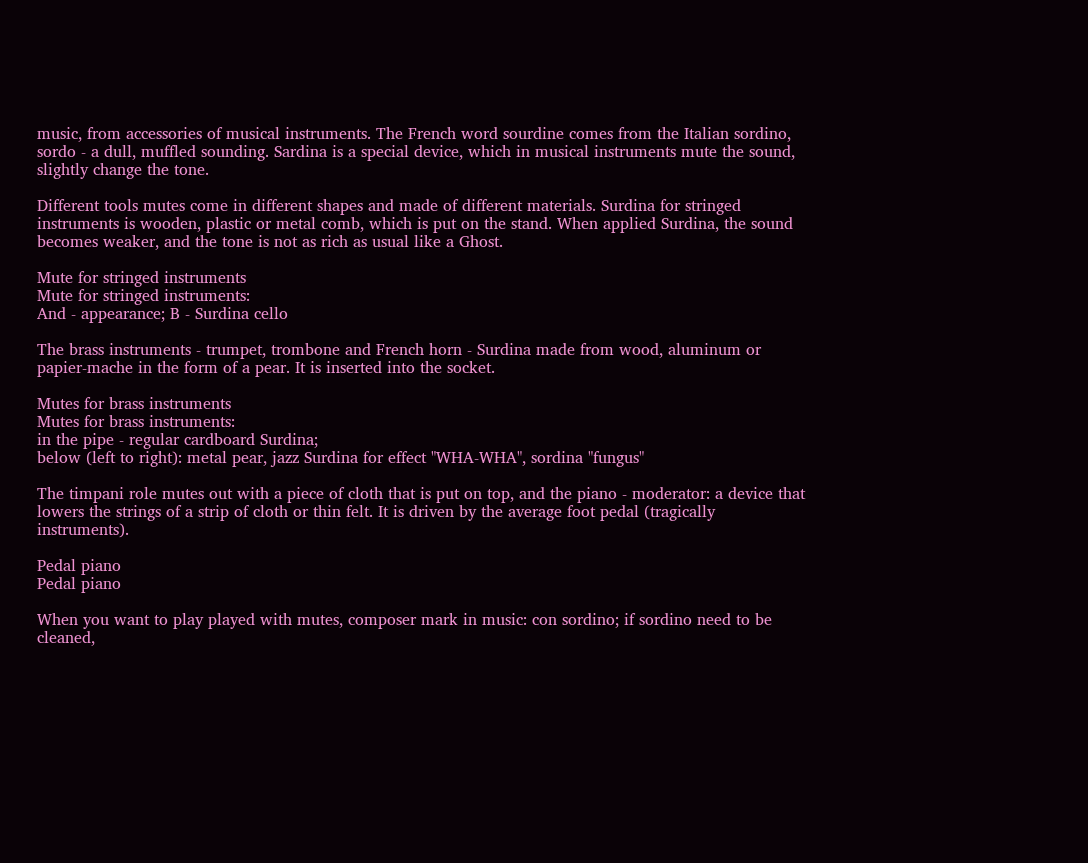music, from accessories of musical instruments. The French word sourdine comes from the Italian sordino, sordo - a dull, muffled sounding. Sardina is a special device, which in musical instruments mute the sound, slightly change the tone.

Different tools mutes come in different shapes and made of different materials. Surdina for stringed instruments is wooden, plastic or metal comb, which is put on the stand. When applied Surdina, the sound becomes weaker, and the tone is not as rich as usual like a Ghost.

Mute for stringed instruments
Mute for stringed instruments:
And - appearance; B - Surdina cello

The brass instruments - trumpet, trombone and French horn - Surdina made from wood, aluminum or papier-mache in the form of a pear. It is inserted into the socket.

Mutes for brass instruments
Mutes for brass instruments:
in the pipe - regular cardboard Surdina;
below (left to right): metal pear, jazz Surdina for effect "WHA-WHA", sordina "fungus"

The timpani role mutes out with a piece of cloth that is put on top, and the piano - moderator: a device that lowers the strings of a strip of cloth or thin felt. It is driven by the average foot pedal (tragically instruments).

Pedal piano
Pedal piano

When you want to play played with mutes, composer mark in music: con sordino; if sordino need to be cleaned,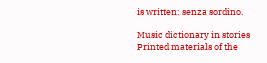is written: senza sordino.

Music dictionary in stories
Printed materials of the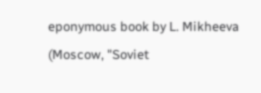eponymous book by L. Mikheeva (Moscow, "Soviet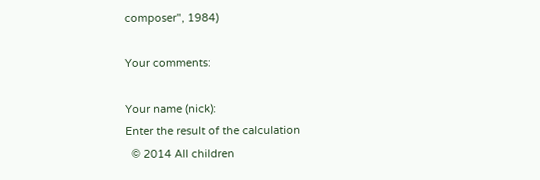composer", 1984)

Your comments:

Your name (nick):
Enter the result of the calculation
  © 2014 All children